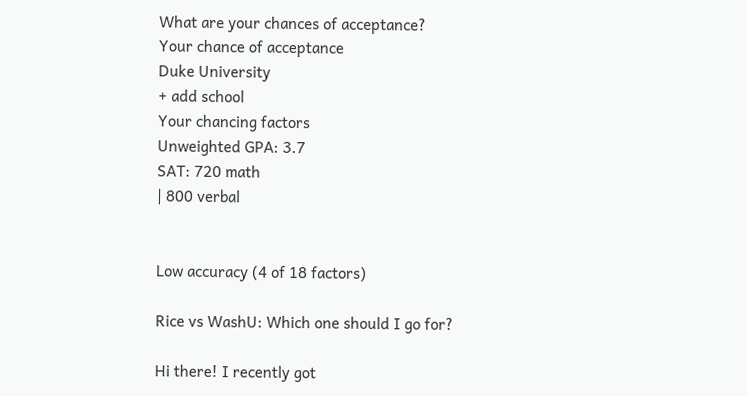What are your chances of acceptance?
Your chance of acceptance
Duke University
+ add school
Your chancing factors
Unweighted GPA: 3.7
SAT: 720 math
| 800 verbal


Low accuracy (4 of 18 factors)

Rice vs WashU: Which one should I go for?

Hi there! I recently got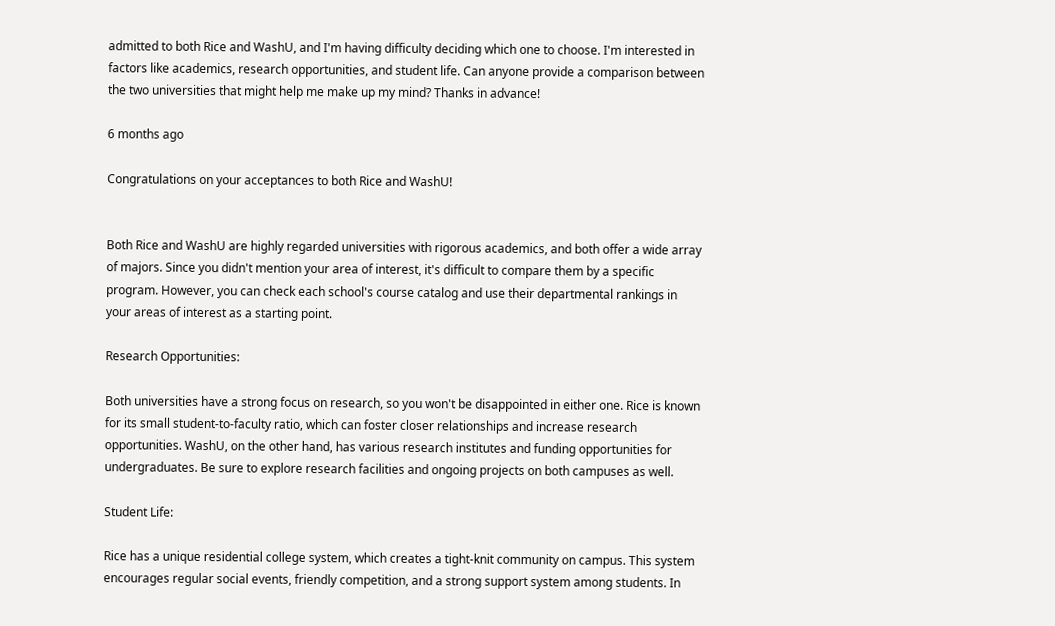admitted to both Rice and WashU, and I'm having difficulty deciding which one to choose. I'm interested in factors like academics, research opportunities, and student life. Can anyone provide a comparison between the two universities that might help me make up my mind? Thanks in advance!

6 months ago

Congratulations on your acceptances to both Rice and WashU!


Both Rice and WashU are highly regarded universities with rigorous academics, and both offer a wide array of majors. Since you didn't mention your area of interest, it's difficult to compare them by a specific program. However, you can check each school's course catalog and use their departmental rankings in your areas of interest as a starting point.

Research Opportunities:

Both universities have a strong focus on research, so you won't be disappointed in either one. Rice is known for its small student-to-faculty ratio, which can foster closer relationships and increase research opportunities. WashU, on the other hand, has various research institutes and funding opportunities for undergraduates. Be sure to explore research facilities and ongoing projects on both campuses as well.

Student Life:

Rice has a unique residential college system, which creates a tight-knit community on campus. This system encourages regular social events, friendly competition, and a strong support system among students. In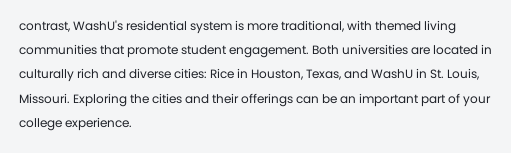contrast, WashU's residential system is more traditional, with themed living communities that promote student engagement. Both universities are located in culturally rich and diverse cities: Rice in Houston, Texas, and WashU in St. Louis, Missouri. Exploring the cities and their offerings can be an important part of your college experience.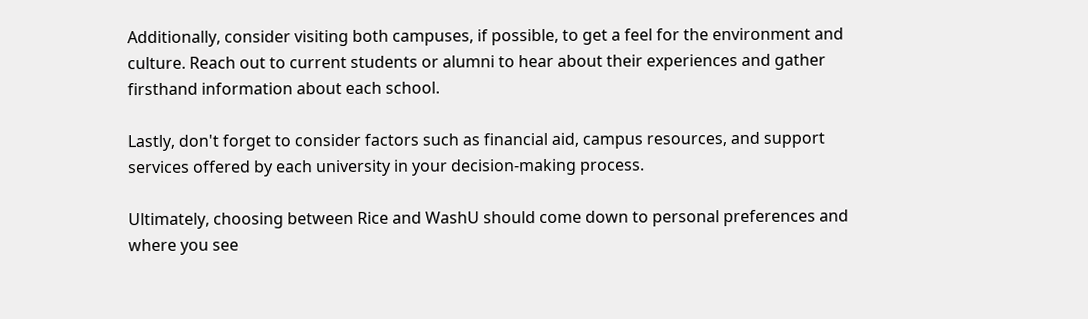Additionally, consider visiting both campuses, if possible, to get a feel for the environment and culture. Reach out to current students or alumni to hear about their experiences and gather firsthand information about each school.

Lastly, don't forget to consider factors such as financial aid, campus resources, and support services offered by each university in your decision-making process.

Ultimately, choosing between Rice and WashU should come down to personal preferences and where you see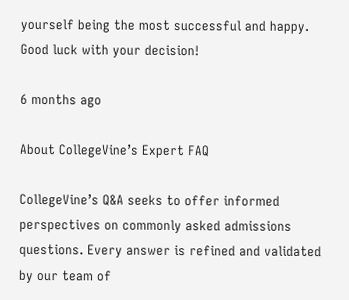yourself being the most successful and happy. Good luck with your decision!

6 months ago

About CollegeVine’s Expert FAQ

CollegeVine’s Q&A seeks to offer informed perspectives on commonly asked admissions questions. Every answer is refined and validated by our team of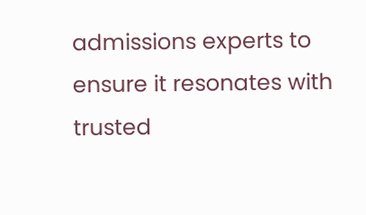admissions experts to ensure it resonates with trusted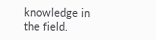knowledge in the field.